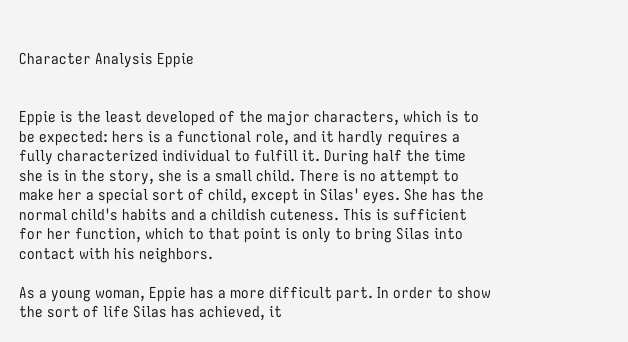Character Analysis Eppie


Eppie is the least developed of the major characters, which is to be expected: hers is a functional role, and it hardly requires a fully characterized individual to fulfill it. During half the time she is in the story, she is a small child. There is no attempt to make her a special sort of child, except in Silas' eyes. She has the normal child's habits and a childish cuteness. This is sufficient for her function, which to that point is only to bring Silas into contact with his neighbors.

As a young woman, Eppie has a more difficult part. In order to show the sort of life Silas has achieved, it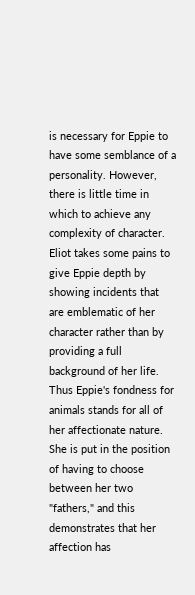is necessary for Eppie to have some semblance of a personality. However, there is little time in which to achieve any complexity of character. Eliot takes some pains to give Eppie depth by showing incidents that are emblematic of her character rather than by providing a full background of her life. Thus Eppie's fondness for animals stands for all of her affectionate nature. She is put in the position of having to choose between her two "fathers," and this demonstrates that her affection has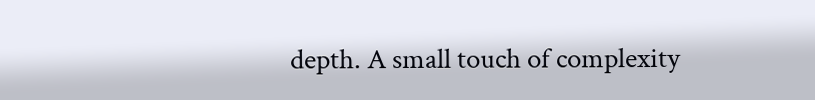depth. A small touch of complexity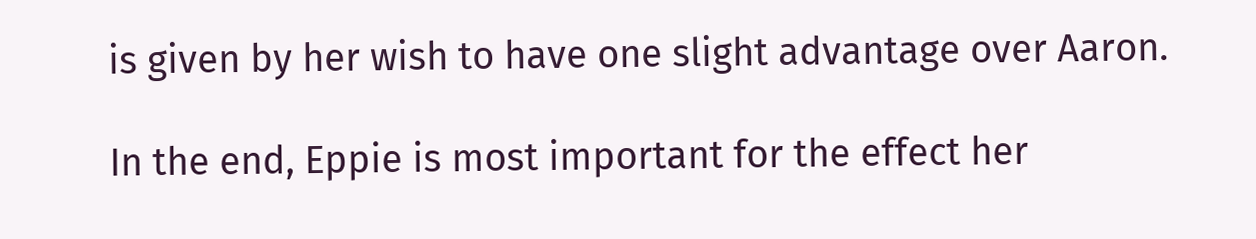is given by her wish to have one slight advantage over Aaron.

In the end, Eppie is most important for the effect her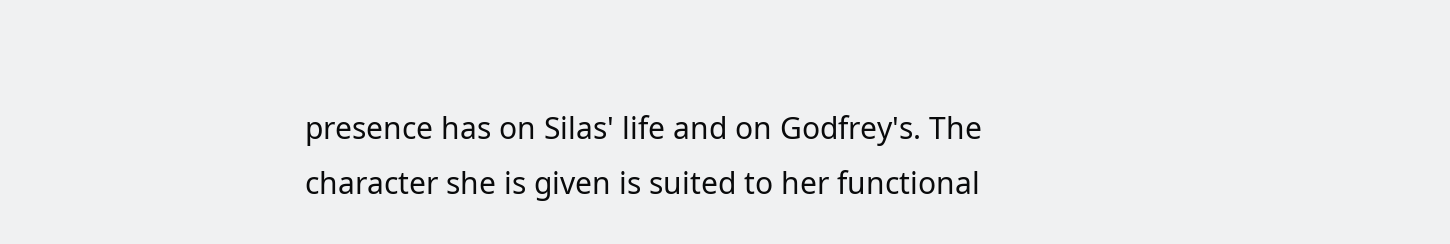presence has on Silas' life and on Godfrey's. The character she is given is suited to her functional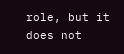role, but it does not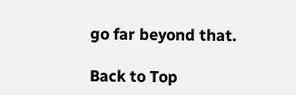go far beyond that.

Back to Top